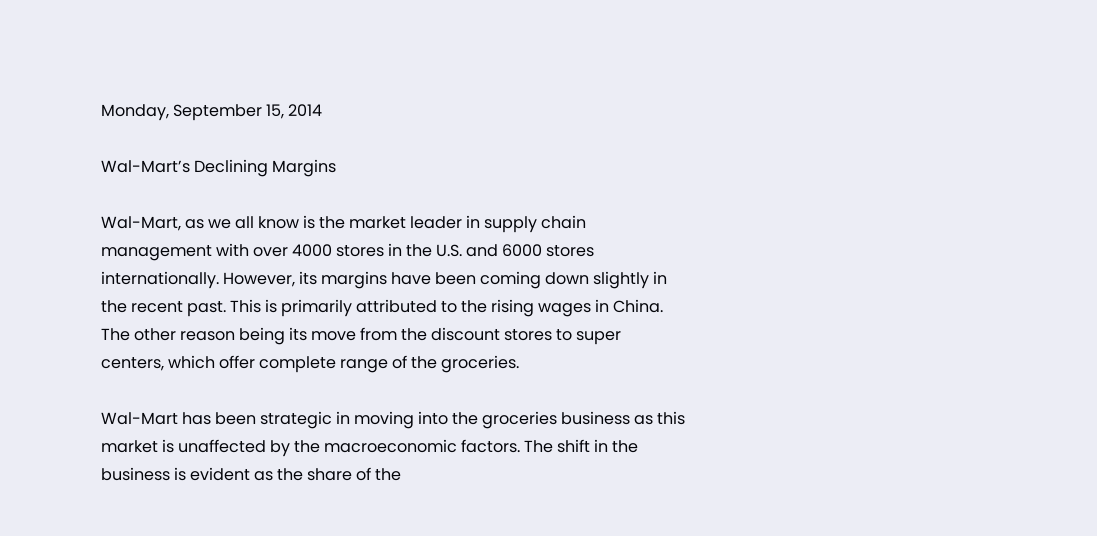Monday, September 15, 2014

Wal-Mart’s Declining Margins

Wal-Mart, as we all know is the market leader in supply chain management with over 4000 stores in the U.S. and 6000 stores internationally. However, its margins have been coming down slightly in the recent past. This is primarily attributed to the rising wages in China. The other reason being its move from the discount stores to super centers, which offer complete range of the groceries.

Wal-Mart has been strategic in moving into the groceries business as this market is unaffected by the macroeconomic factors. The shift in the business is evident as the share of the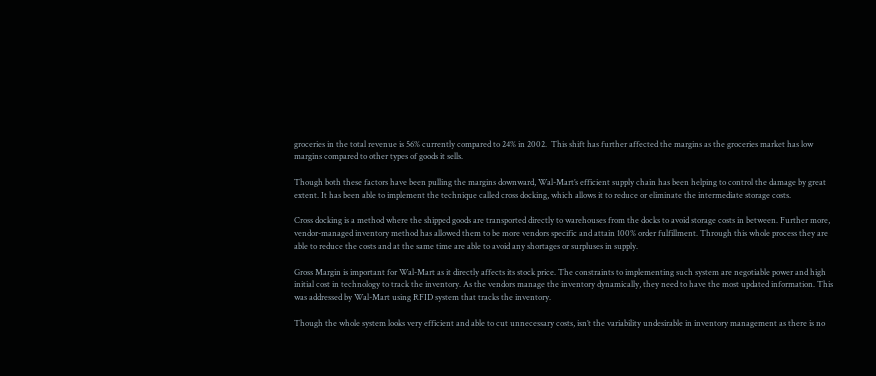groceries in the total revenue is 56% currently compared to 24% in 2002.  This shift has further affected the margins as the groceries market has low margins compared to other types of goods it sells.

Though both these factors have been pulling the margins downward, Wal-Mart’s efficient supply chain has been helping to control the damage by great extent. It has been able to implement the technique called cross docking, which allows it to reduce or eliminate the intermediate storage costs.

Cross docking is a method where the shipped goods are transported directly to warehouses from the docks to avoid storage costs in between. Further more, vendor-managed inventory method has allowed them to be more vendors specific and attain 100% order fulfillment. Through this whole process they are able to reduce the costs and at the same time are able to avoid any shortages or surpluses in supply.

Gross Margin is important for Wal-Mart as it directly affects its stock price. The constraints to implementing such system are negotiable power and high initial cost in technology to track the inventory. As the vendors manage the inventory dynamically, they need to have the most updated information. This was addressed by Wal-Mart using RFID system that tracks the inventory.

Though the whole system looks very efficient and able to cut unnecessary costs, isn’t the variability undesirable in inventory management as there is no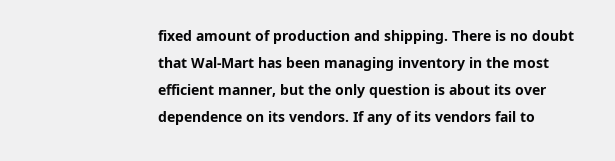fixed amount of production and shipping. There is no doubt that Wal-Mart has been managing inventory in the most efficient manner, but the only question is about its over dependence on its vendors. If any of its vendors fail to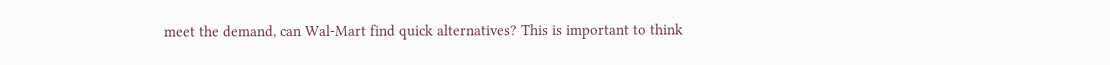meet the demand, can Wal-Mart find quick alternatives? This is important to think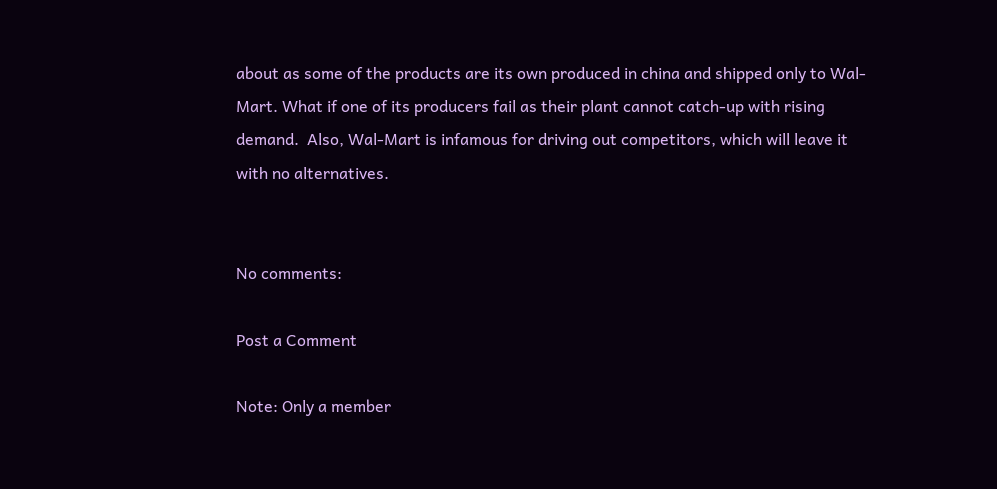about as some of the products are its own produced in china and shipped only to Wal-Mart. What if one of its producers fail as their plant cannot catch-up with rising demand.  Also, Wal-Mart is infamous for driving out competitors, which will leave it with no alternatives.


No comments:

Post a Comment

Note: Only a member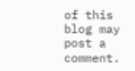of this blog may post a comment.